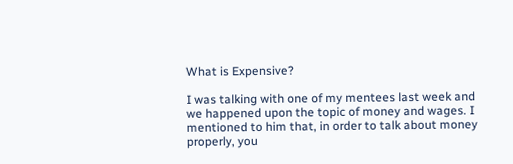What is Expensive?

I was talking with one of my mentees last week and we happened upon the topic of money and wages. I mentioned to him that, in order to talk about money properly, you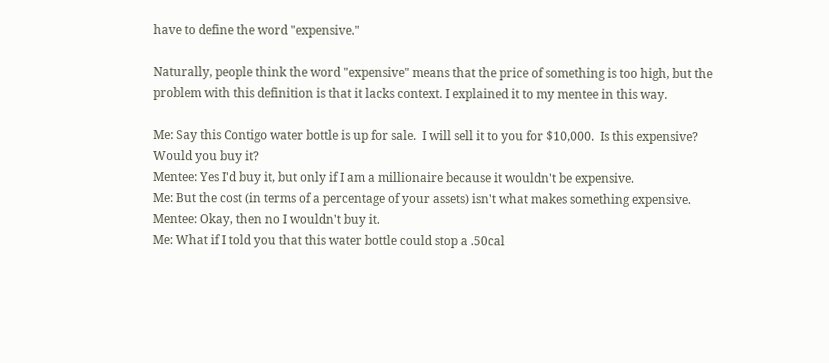have to define the word "expensive."

Naturally, people think the word "expensive" means that the price of something is too high, but the problem with this definition is that it lacks context. I explained it to my mentee in this way.

Me: Say this Contigo water bottle is up for sale.  I will sell it to you for $10,000.  Is this expensive?  Would you buy it?
Mentee: Yes I'd buy it, but only if I am a millionaire because it wouldn't be expensive.
Me: But the cost (in terms of a percentage of your assets) isn't what makes something expensive.
Mentee: Okay, then no I wouldn't buy it.
Me: What if I told you that this water bottle could stop a .50cal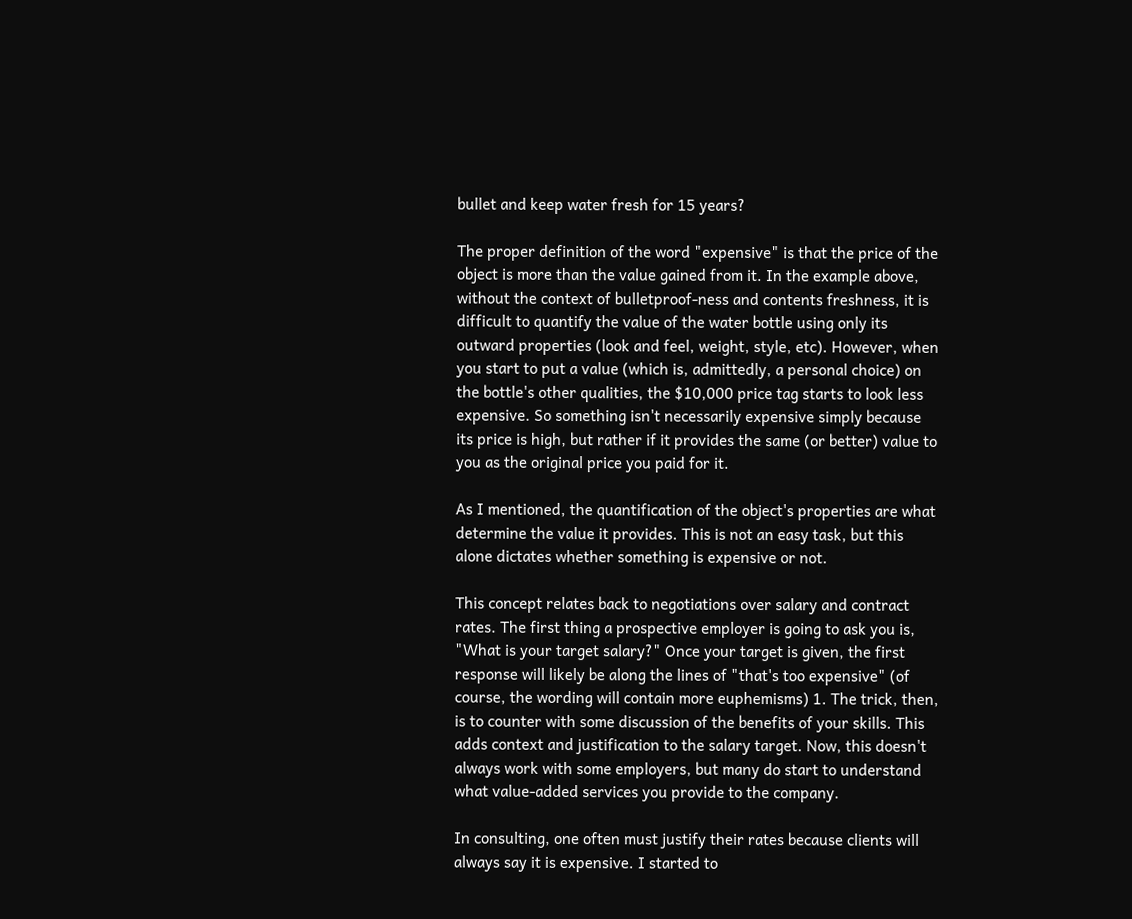bullet and keep water fresh for 15 years?

The proper definition of the word "expensive" is that the price of the object is more than the value gained from it. In the example above, without the context of bulletproof-ness and contents freshness, it is difficult to quantify the value of the water bottle using only its outward properties (look and feel, weight, style, etc). However, when you start to put a value (which is, admittedly, a personal choice) on the bottle's other qualities, the $10,000 price tag starts to look less expensive. So something isn't necessarily expensive simply because its price is high, but rather if it provides the same (or better) value to you as the original price you paid for it.

As I mentioned, the quantification of the object's properties are what determine the value it provides. This is not an easy task, but this alone dictates whether something is expensive or not.

This concept relates back to negotiations over salary and contract rates. The first thing a prospective employer is going to ask you is, "What is your target salary?" Once your target is given, the first response will likely be along the lines of "that's too expensive" (of course, the wording will contain more euphemisms) 1. The trick, then, is to counter with some discussion of the benefits of your skills. This adds context and justification to the salary target. Now, this doesn't always work with some employers, but many do start to understand what value-added services you provide to the company.

In consulting, one often must justify their rates because clients will always say it is expensive. I started to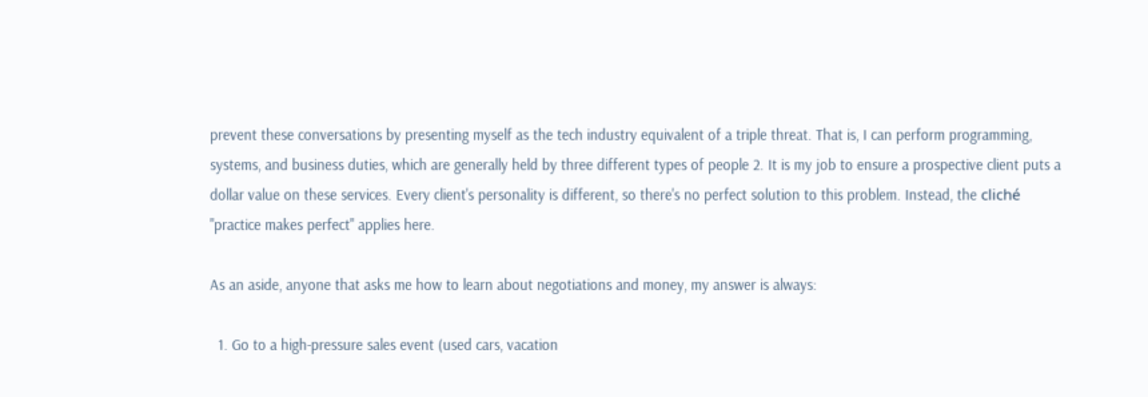prevent these conversations by presenting myself as the tech industry equivalent of a triple threat. That is, I can perform programming, systems, and business duties, which are generally held by three different types of people 2. It is my job to ensure a prospective client puts a dollar value on these services. Every client's personality is different, so there's no perfect solution to this problem. Instead, the cliché "practice makes perfect" applies here.

As an aside, anyone that asks me how to learn about negotiations and money, my answer is always:

  1. Go to a high-pressure sales event (used cars, vacation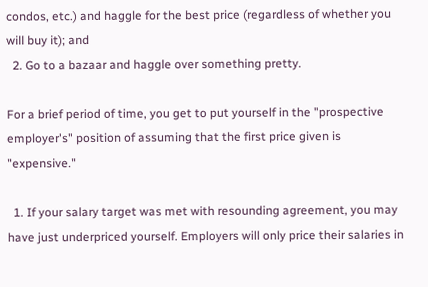condos, etc.) and haggle for the best price (regardless of whether you will buy it); and
  2. Go to a bazaar and haggle over something pretty.

For a brief period of time, you get to put yourself in the "prospective employer's" position of assuming that the first price given is "expensive."

  1. If your salary target was met with resounding agreement, you may have just underpriced yourself. Employers will only price their salaries in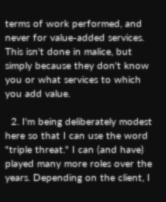terms of work performed, and never for value-added services. This isn't done in malice, but simply because they don't know you or what services to which you add value.

  2. I'm being deliberately modest here so that I can use the word "triple threat." I can (and have) played many more roles over the years. Depending on the client, I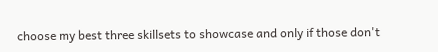choose my best three skillsets to showcase and only if those don't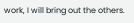work, I will bring out the others.